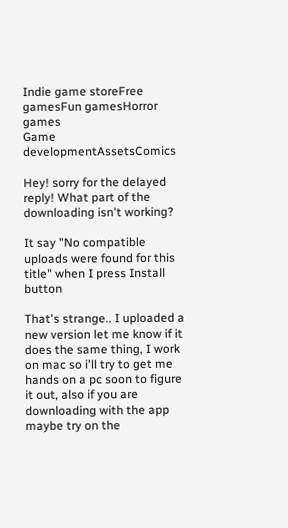Indie game storeFree gamesFun gamesHorror games
Game developmentAssetsComics

Hey! sorry for the delayed reply! What part of the downloading isn't working?

It say "No compatible uploads were found for this title" when I press Install button

That's strange.. I uploaded a new version let me know if it does the same thing, I work on mac so i'll try to get me hands on a pc soon to figure it out, also if you are downloading with the app maybe try on the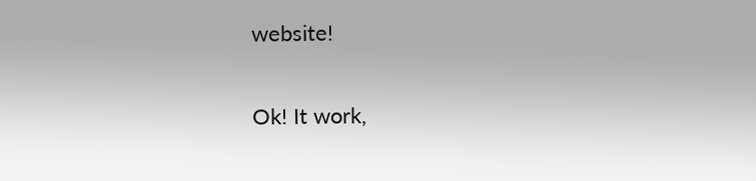website!

Ok! It work,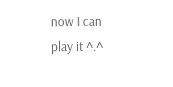now I can play it ^.^